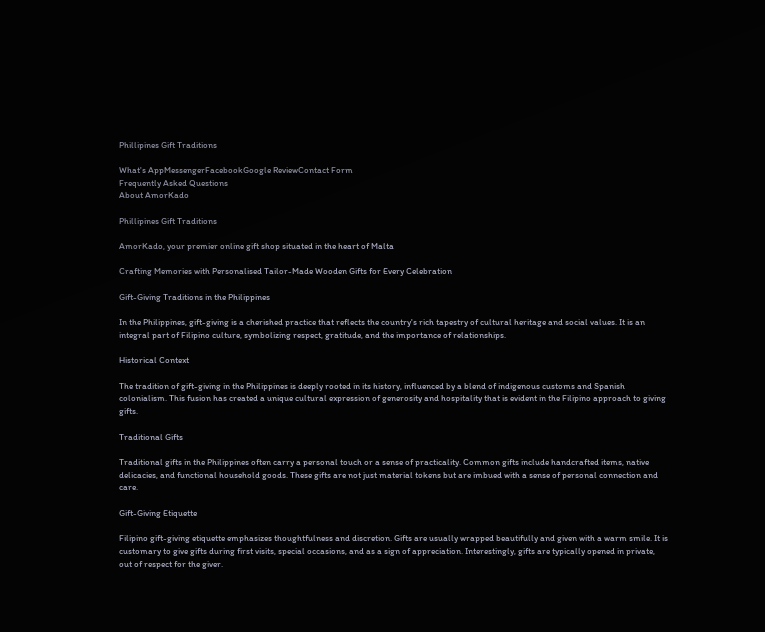Phillipines Gift Traditions

What's AppMessengerFacebookGoogle ReviewContact Form
Frequently Asked Questions
About AmorKado

Phillipines Gift Traditions

AmorKado, your premier online gift shop situated in the heart of Malta

Crafting Memories with Personalised Tailor-Made Wooden Gifts for Every Celebration

Gift-Giving Traditions in the Philippines

In the Philippines, gift-giving is a cherished practice that reflects the country's rich tapestry of cultural heritage and social values. It is an integral part of Filipino culture, symbolizing respect, gratitude, and the importance of relationships.

Historical Context

The tradition of gift-giving in the Philippines is deeply rooted in its history, influenced by a blend of indigenous customs and Spanish colonialism. This fusion has created a unique cultural expression of generosity and hospitality that is evident in the Filipino approach to giving gifts.

Traditional Gifts

Traditional gifts in the Philippines often carry a personal touch or a sense of practicality. Common gifts include handcrafted items, native delicacies, and functional household goods. These gifts are not just material tokens but are imbued with a sense of personal connection and care.

Gift-Giving Etiquette

Filipino gift-giving etiquette emphasizes thoughtfulness and discretion. Gifts are usually wrapped beautifully and given with a warm smile. It is customary to give gifts during first visits, special occasions, and as a sign of appreciation. Interestingly, gifts are typically opened in private, out of respect for the giver.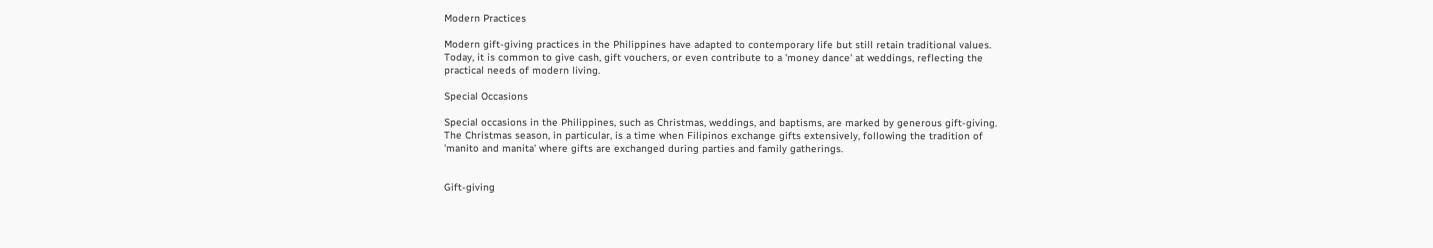Modern Practices

Modern gift-giving practices in the Philippines have adapted to contemporary life but still retain traditional values. Today, it is common to give cash, gift vouchers, or even contribute to a 'money dance' at weddings, reflecting the practical needs of modern living.

Special Occasions

Special occasions in the Philippines, such as Christmas, weddings, and baptisms, are marked by generous gift-giving. The Christmas season, in particular, is a time when Filipinos exchange gifts extensively, following the tradition of 'manito and manita' where gifts are exchanged during parties and family gatherings.


Gift-giving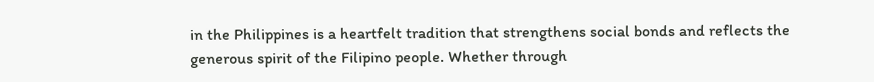in the Philippines is a heartfelt tradition that strengthens social bonds and reflects the generous spirit of the Filipino people. Whether through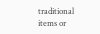traditional items or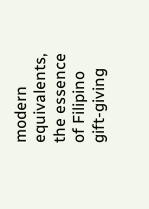modern equivalents, the essence of Filipino gift-giving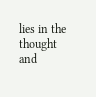lies in the thought and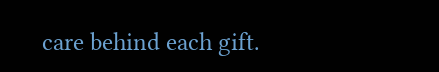care behind each gift.